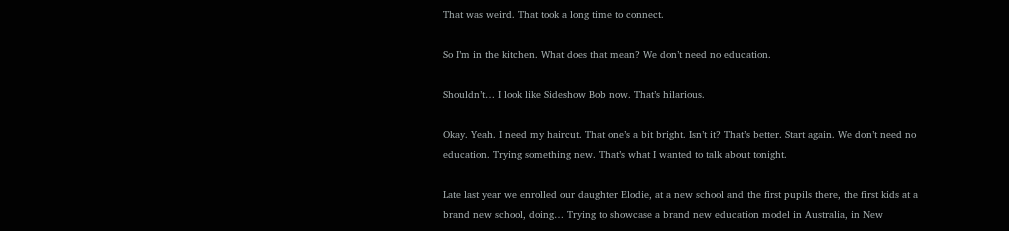That was weird. That took a long time to connect.

So I’m in the kitchen. What does that mean? We don’t need no education.

Shouldn’t… I look like Sideshow Bob now. That’s hilarious.

Okay. Yeah. I need my haircut. That one’s a bit bright. Isn’t it? That’s better. Start again. We don’t need no education. Trying something new. That’s what I wanted to talk about tonight.

Late last year we enrolled our daughter Elodie, at a new school and the first pupils there, the first kids at a brand new school, doing… Trying to showcase a brand new education model in Australia, in New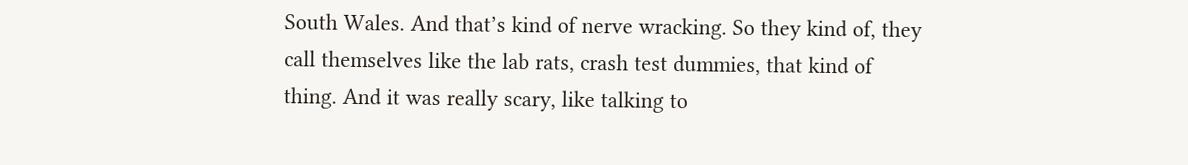South Wales. And that’s kind of nerve wracking. So they kind of, they call themselves like the lab rats, crash test dummies, that kind of thing. And it was really scary, like talking to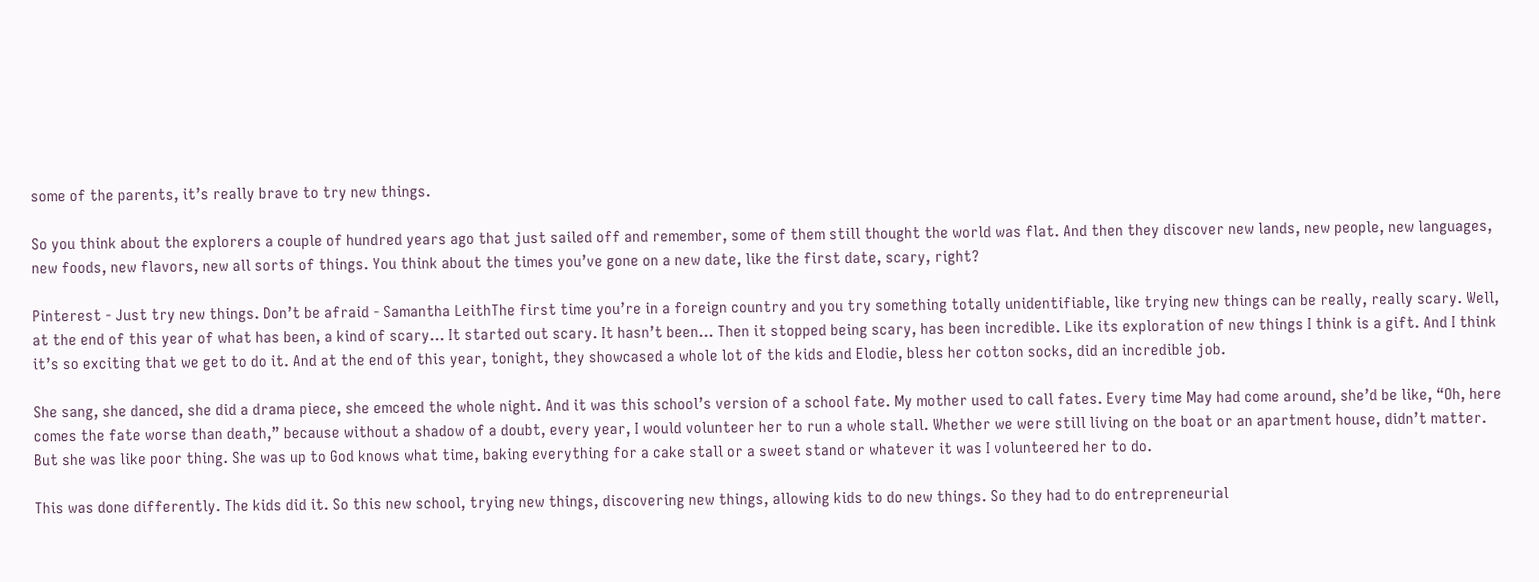some of the parents, it’s really brave to try new things.

So you think about the explorers a couple of hundred years ago that just sailed off and remember, some of them still thought the world was flat. And then they discover new lands, new people, new languages, new foods, new flavors, new all sorts of things. You think about the times you’ve gone on a new date, like the first date, scary, right?

Pinterest - Just try new things. Don’t be afraid - Samantha LeithThe first time you’re in a foreign country and you try something totally unidentifiable, like trying new things can be really, really scary. Well, at the end of this year of what has been, a kind of scary… It started out scary. It hasn’t been… Then it stopped being scary, has been incredible. Like its exploration of new things I think is a gift. And I think it’s so exciting that we get to do it. And at the end of this year, tonight, they showcased a whole lot of the kids and Elodie, bless her cotton socks, did an incredible job.

She sang, she danced, she did a drama piece, she emceed the whole night. And it was this school’s version of a school fate. My mother used to call fates. Every time May had come around, she’d be like, “Oh, here comes the fate worse than death,” because without a shadow of a doubt, every year, I would volunteer her to run a whole stall. Whether we were still living on the boat or an apartment house, didn’t matter. But she was like poor thing. She was up to God knows what time, baking everything for a cake stall or a sweet stand or whatever it was I volunteered her to do.

This was done differently. The kids did it. So this new school, trying new things, discovering new things, allowing kids to do new things. So they had to do entrepreneurial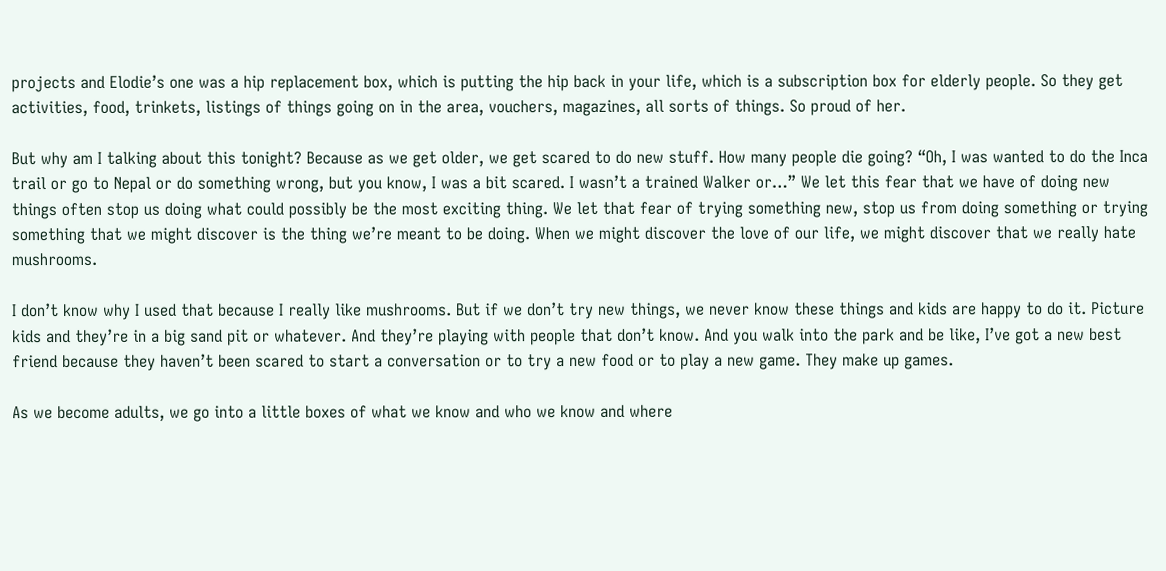projects and Elodie’s one was a hip replacement box, which is putting the hip back in your life, which is a subscription box for elderly people. So they get activities, food, trinkets, listings of things going on in the area, vouchers, magazines, all sorts of things. So proud of her.

But why am I talking about this tonight? Because as we get older, we get scared to do new stuff. How many people die going? “Oh, I was wanted to do the Inca trail or go to Nepal or do something wrong, but you know, I was a bit scared. I wasn’t a trained Walker or…” We let this fear that we have of doing new things often stop us doing what could possibly be the most exciting thing. We let that fear of trying something new, stop us from doing something or trying something that we might discover is the thing we’re meant to be doing. When we might discover the love of our life, we might discover that we really hate mushrooms.

I don’t know why I used that because I really like mushrooms. But if we don’t try new things, we never know these things and kids are happy to do it. Picture kids and they’re in a big sand pit or whatever. And they’re playing with people that don’t know. And you walk into the park and be like, I’ve got a new best friend because they haven’t been scared to start a conversation or to try a new food or to play a new game. They make up games.

As we become adults, we go into a little boxes of what we know and who we know and where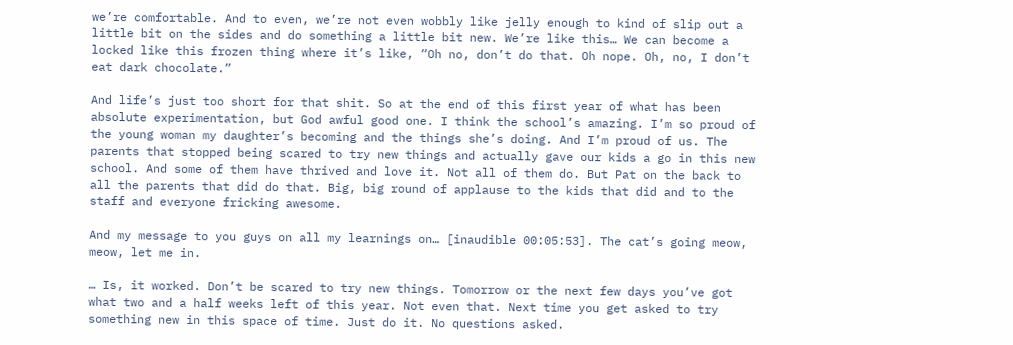we’re comfortable. And to even, we’re not even wobbly like jelly enough to kind of slip out a little bit on the sides and do something a little bit new. We’re like this… We can become a locked like this frozen thing where it’s like, “Oh no, don’t do that. Oh nope. Oh, no, I don’t eat dark chocolate.”

And life’s just too short for that shit. So at the end of this first year of what has been absolute experimentation, but God awful good one. I think the school’s amazing. I’m so proud of the young woman my daughter’s becoming and the things she’s doing. And I’m proud of us. The parents that stopped being scared to try new things and actually gave our kids a go in this new school. And some of them have thrived and love it. Not all of them do. But Pat on the back to all the parents that did do that. Big, big round of applause to the kids that did and to the staff and everyone fricking awesome.

And my message to you guys on all my learnings on… [inaudible 00:05:53]. The cat’s going meow, meow, let me in.

… Is, it worked. Don’t be scared to try new things. Tomorrow or the next few days you’ve got what two and a half weeks left of this year. Not even that. Next time you get asked to try something new in this space of time. Just do it. No questions asked.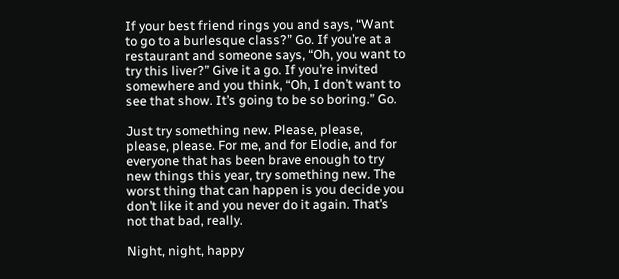If your best friend rings you and says, “Want to go to a burlesque class?” Go. If you’re at a restaurant and someone says, “Oh, you want to try this liver?” Give it a go. If you’re invited somewhere and you think, “Oh, I don’t want to see that show. It’s going to be so boring.” Go.

Just try something new. Please, please, please, please. For me, and for Elodie, and for everyone that has been brave enough to try new things this year, try something new. The worst thing that can happen is you decide you don’t like it and you never do it again. That’s not that bad, really.

Night, night, happy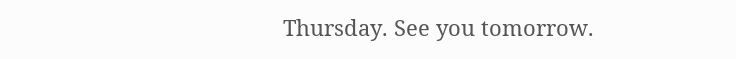Thursday. See you tomorrow.